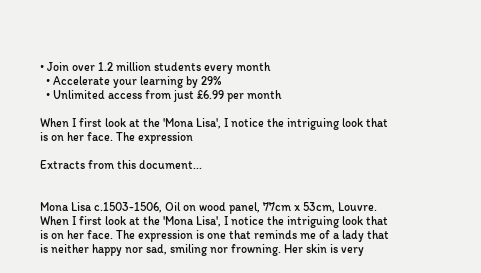• Join over 1.2 million students every month
  • Accelerate your learning by 29%
  • Unlimited access from just £6.99 per month

When I first look at the 'Mona Lisa', I notice the intriguing look that is on her face. The expression

Extracts from this document...


Mona Lisa c.1503-1506, Oil on wood panel, 77cm x 53cm, Louvre. When I first look at the 'Mona Lisa', I notice the intriguing look that is on her face. The expression is one that reminds me of a lady that is neither happy nor sad, smiling nor frowning. Her skin is very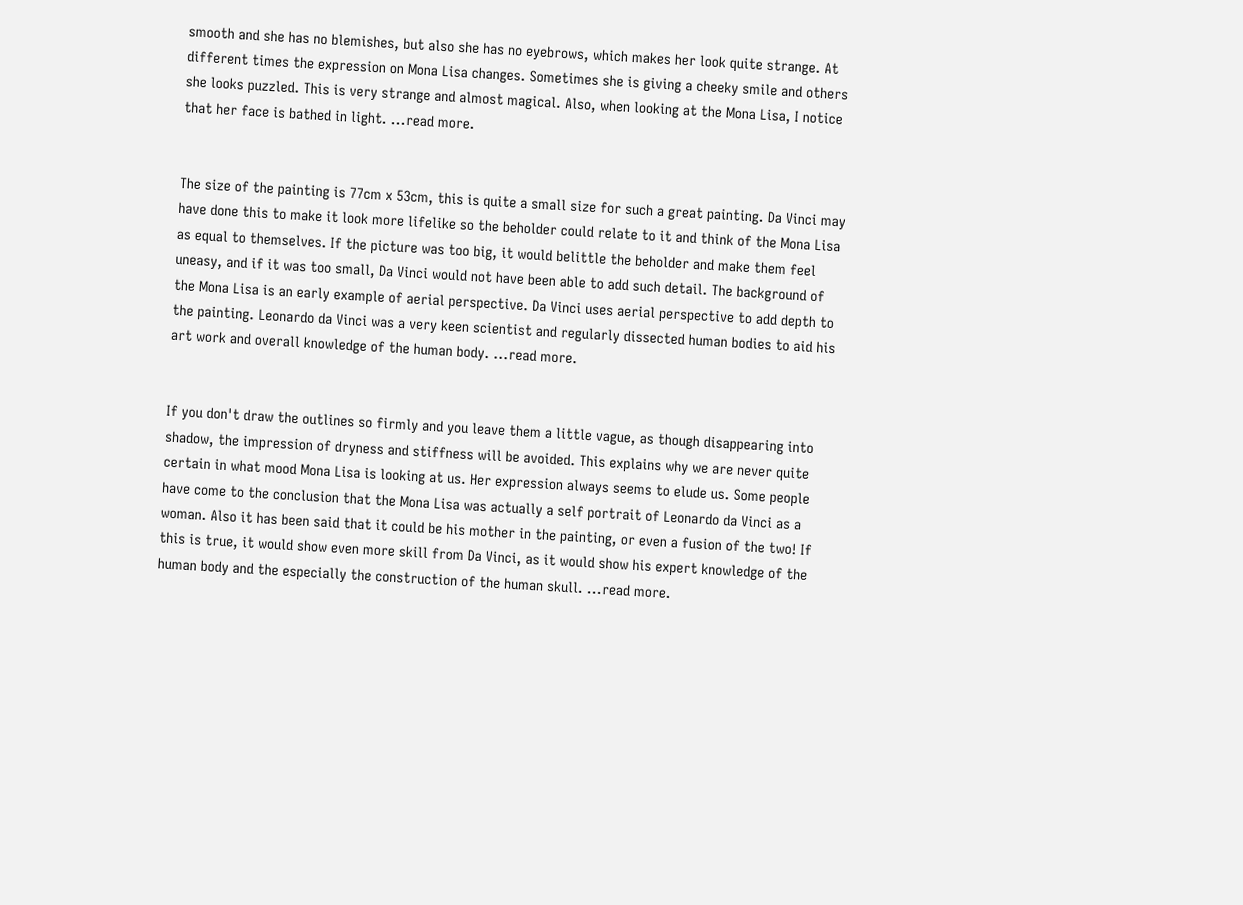smooth and she has no blemishes, but also she has no eyebrows, which makes her look quite strange. At different times the expression on Mona Lisa changes. Sometimes she is giving a cheeky smile and others she looks puzzled. This is very strange and almost magical. Also, when looking at the Mona Lisa, I notice that her face is bathed in light. ...read more.


The size of the painting is 77cm x 53cm, this is quite a small size for such a great painting. Da Vinci may have done this to make it look more lifelike so the beholder could relate to it and think of the Mona Lisa as equal to themselves. If the picture was too big, it would belittle the beholder and make them feel uneasy, and if it was too small, Da Vinci would not have been able to add such detail. The background of the Mona Lisa is an early example of aerial perspective. Da Vinci uses aerial perspective to add depth to the painting. Leonardo da Vinci was a very keen scientist and regularly dissected human bodies to aid his art work and overall knowledge of the human body. ...read more.


If you don't draw the outlines so firmly and you leave them a little vague, as though disappearing into shadow, the impression of dryness and stiffness will be avoided. This explains why we are never quite certain in what mood Mona Lisa is looking at us. Her expression always seems to elude us. Some people have come to the conclusion that the Mona Lisa was actually a self portrait of Leonardo da Vinci as a woman. Also it has been said that it could be his mother in the painting, or even a fusion of the two! If this is true, it would show even more skill from Da Vinci, as it would show his expert knowledge of the human body and the especially the construction of the human skull. ...read more.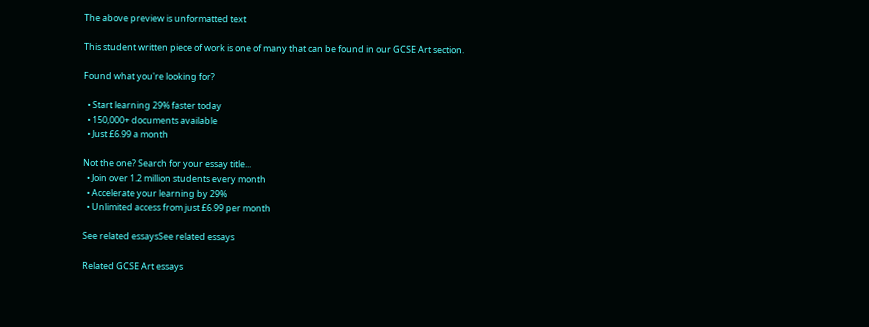The above preview is unformatted text

This student written piece of work is one of many that can be found in our GCSE Art section.

Found what you're looking for?

  • Start learning 29% faster today
  • 150,000+ documents available
  • Just £6.99 a month

Not the one? Search for your essay title...
  • Join over 1.2 million students every month
  • Accelerate your learning by 29%
  • Unlimited access from just £6.99 per month

See related essaysSee related essays

Related GCSE Art essays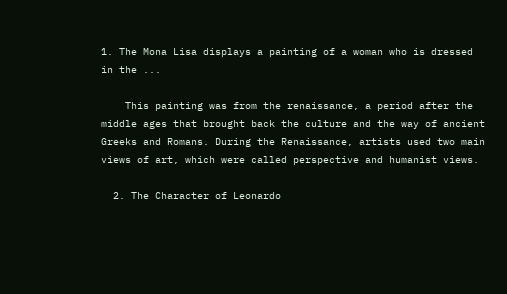1. The Mona Lisa displays a painting of a woman who is dressed in the ...

    This painting was from the renaissance, a period after the middle ages that brought back the culture and the way of ancient Greeks and Romans. During the Renaissance, artists used two main views of art, which were called perspective and humanist views.

  2. The Character of Leonardo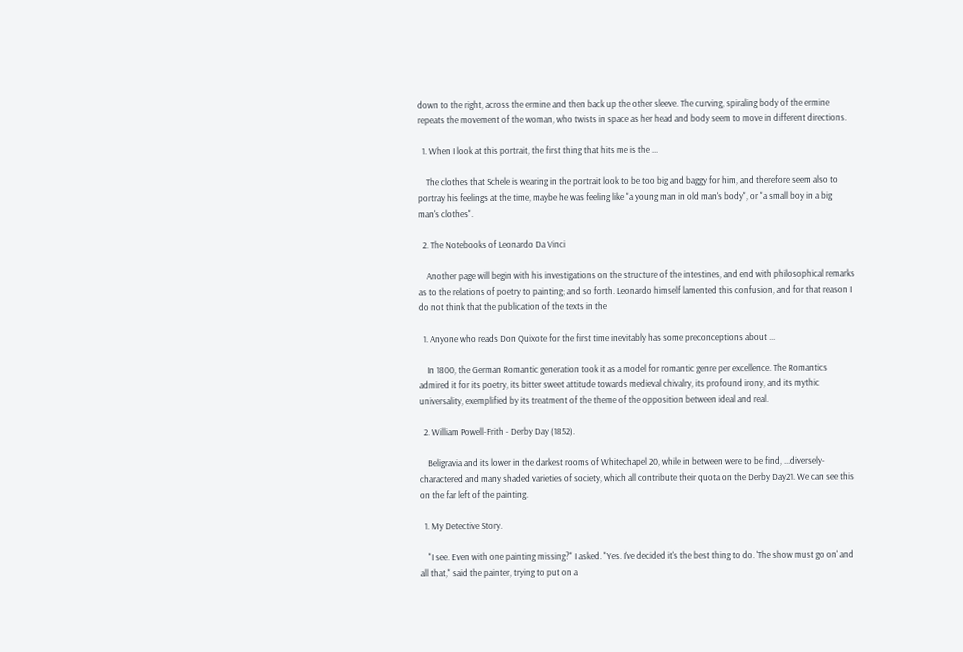down to the right, across the ermine and then back up the other sleeve. The curving, spiraling body of the ermine repeats the movement of the woman, who twists in space as her head and body seem to move in different directions.

  1. When I look at this portrait, the first thing that hits me is the ...

    The clothes that Schele is wearing in the portrait look to be too big and baggy for him, and therefore seem also to portray his feelings at the time, maybe he was feeling like "a young man in old man's body", or "a small boy in a big man's clothes".

  2. The Notebooks of Leonardo Da Vinci

    Another page will begin with his investigations on the structure of the intestines, and end with philosophical remarks as to the relations of poetry to painting; and so forth. Leonardo himself lamented this confusion, and for that reason I do not think that the publication of the texts in the

  1. Anyone who reads Don Quixote for the first time inevitably has some preconceptions about ...

    In 1800, the German Romantic generation took it as a model for romantic genre per excellence. The Romantics admired it for its poetry, its bitter sweet attitude towards medieval chivalry, its profound irony, and its mythic universality, exemplified by its treatment of the theme of the opposition between ideal and real.

  2. William Powell-Frith - Derby Day (1852).

    Beligravia and its lower in the darkest rooms of Whitechapel 20, while in between were to be find, ...diversely-charactered and many shaded varieties of society, which all contribute their quota on the Derby Day21. We can see this on the far left of the painting.

  1. My Detective Story.

    "I see. Even with one painting missing?" I asked. "Yes. I've decided it's the best thing to do. 'The show must go on' and all that," said the painter, trying to put on a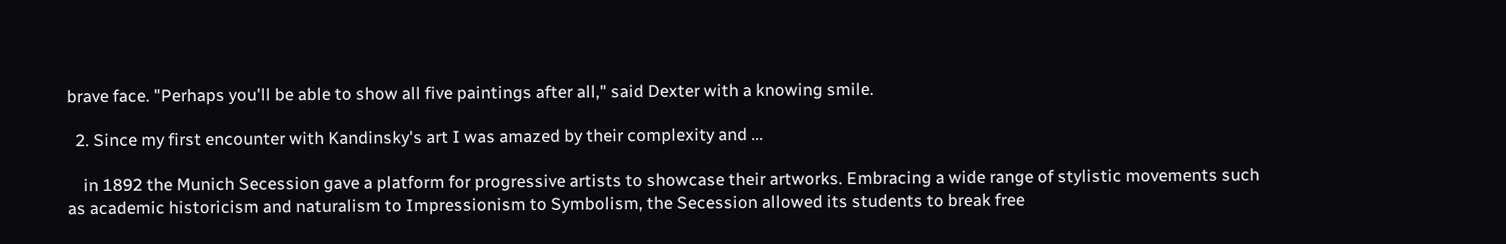brave face. "Perhaps you'll be able to show all five paintings after all," said Dexter with a knowing smile.

  2. Since my first encounter with Kandinsky's art I was amazed by their complexity and ...

    in 1892 the Munich Secession gave a platform for progressive artists to showcase their artworks. Embracing a wide range of stylistic movements such as academic historicism and naturalism to Impressionism to Symbolism, the Secession allowed its students to break free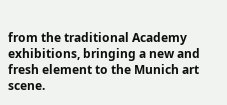from the traditional Academy exhibitions, bringing a new and fresh element to the Munich art scene.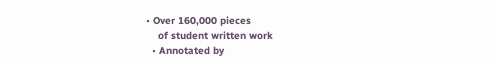• Over 160,000 pieces
    of student written work
  • Annotated by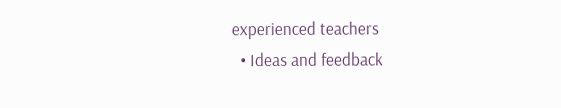experienced teachers
  • Ideas and feedback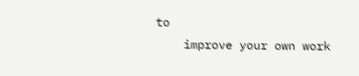to
    improve your own work